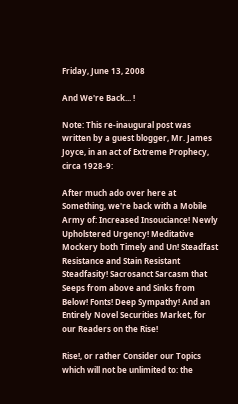Friday, June 13, 2008

And We're Back... !

Note: This re-inaugural post was written by a guest blogger, Mr. James Joyce, in an act of Extreme Prophecy, circa 1928-9:

After much ado over here at Something, we're back with a Mobile Army of: Increased Insouciance! Newly Upholstered Urgency! Meditative Mockery both Timely and Un! Steadfast Resistance and Stain Resistant Steadfasity! Sacrosanct Sarcasm that Seeps from above and Sinks from Below! Fonts! Deep Sympathy! And an Entirely Novel Securities Market, for our Readers on the Rise!

Rise!, or rather Consider our Topics which will not be unlimited to: the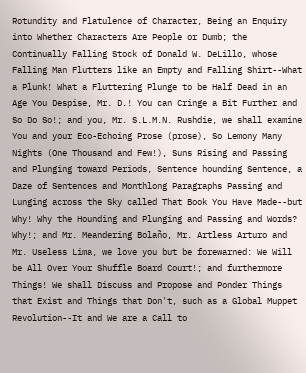Rotundity and Flatulence of Character, Being an Enquiry into Whether Characters Are People or Dumb; the Continually Falling Stock of Donald W. DeLillo, whose Falling Man Flutters like an Empty and Falling Shirt--What a Plunk! What a Fluttering Plunge to be Half Dead in an Age You Despise, Mr. D.! You can Cringe a Bit Further and So Do So!; and you, Mr. S.L.M.N. Rushdie, we shall examine You and your Eco-Echoing Prose (prose), So Lemony Many Nights (One Thousand and Few!), Suns Rising and Passing and Plunging toward Periods, Sentence hounding Sentence, a Daze of Sentences and Monthlong Paragraphs Passing and Lunging across the Sky called That Book You Have Made--but Why! Why the Hounding and Plunging and Passing and Words? Why!; and Mr. Meandering Bolaño, Mr. Artless Arturo and Mr. Useless Lima, we love you but be forewarned: We Will be All Over Your Shuffle Board Court!; and furthermore Things! We shall Discuss and Propose and Ponder Things that Exist and Things that Don't, such as a Global Muppet Revolution--It and We are a Call to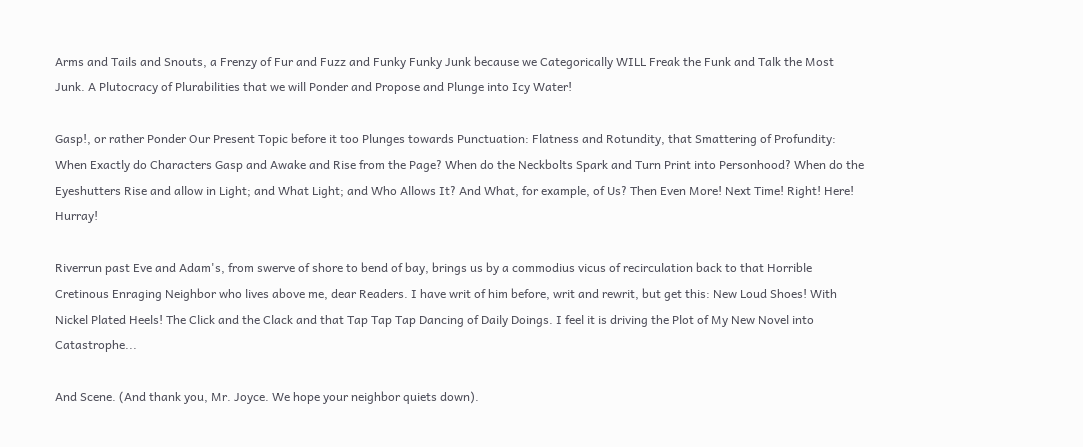Arms and Tails and Snouts, a Frenzy of Fur and Fuzz and Funky Funky Junk because we Categorically WILL Freak the Funk and Talk the Most Junk. A Plutocracy of Plurabilities that we will Ponder and Propose and Plunge into Icy Water!

Gasp!, or rather Ponder Our Present Topic before it too Plunges towards Punctuation: Flatness and Rotundity, that Smattering of Profundity: When Exactly do Characters Gasp and Awake and Rise from the Page? When do the Neckbolts Spark and Turn Print into Personhood? When do the Eyeshutters Rise and allow in Light; and What Light; and Who Allows It? And What, for example, of Us? Then Even More! Next Time! Right! Here! Hurray!

Riverrun past Eve and Adam's, from swerve of shore to bend of bay, brings us by a commodius vicus of recirculation back to that Horrible Cretinous Enraging Neighbor who lives above me, dear Readers. I have writ of him before, writ and rewrit, but get this: New Loud Shoes! With Nickel Plated Heels! The Click and the Clack and that Tap Tap Tap Dancing of Daily Doings. I feel it is driving the Plot of My New Novel into Catastrophe...

And Scene. (And thank you, Mr. Joyce. We hope your neighbor quiets down).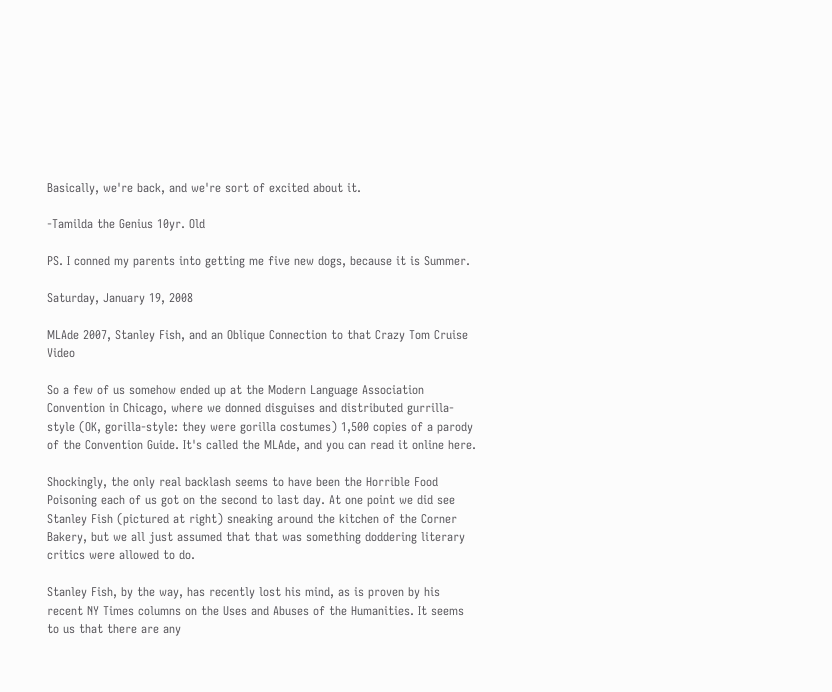Basically, we're back, and we're sort of excited about it.

-Tamilda the Genius 10yr. Old

PS. I conned my parents into getting me five new dogs, because it is Summer.

Saturday, January 19, 2008

MLAde 2007, Stanley Fish, and an Oblique Connection to that Crazy Tom Cruise Video

So a few of us somehow ended up at the Modern Language Association Convention in Chicago, where we donned disguises and distributed gurrilla-style (OK, gorilla-style: they were gorilla costumes) 1,500 copies of a parody of the Convention Guide. It's called the MLAde, and you can read it online here.

Shockingly, the only real backlash seems to have been the Horrible Food Poisoning each of us got on the second to last day. At one point we did see Stanley Fish (pictured at right) sneaking around the kitchen of the Corner Bakery, but we all just assumed that that was something doddering literary critics were allowed to do.

Stanley Fish, by the way, has recently lost his mind, as is proven by his recent NY Times columns on the Uses and Abuses of the Humanities. It seems to us that there are any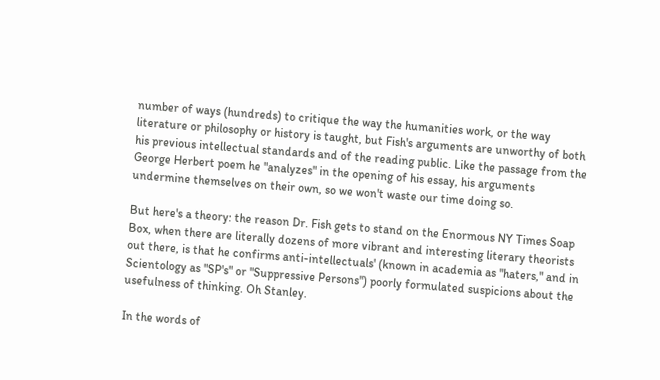number of ways (hundreds) to critique the way the humanities work, or the way literature or philosophy or history is taught, but Fish's arguments are unworthy of both his previous intellectual standards and of the reading public. Like the passage from the George Herbert poem he "analyzes" in the opening of his essay, his arguments undermine themselves on their own, so we won't waste our time doing so.

But here's a theory: the reason Dr. Fish gets to stand on the Enormous NY Times Soap Box, when there are literally dozens of more vibrant and interesting literary theorists out there, is that he confirms anti-intellectuals' (known in academia as "haters," and in Scientology as "SP's" or "Suppressive Persons") poorly formulated suspicions about the usefulness of thinking. Oh Stanley.

In the words of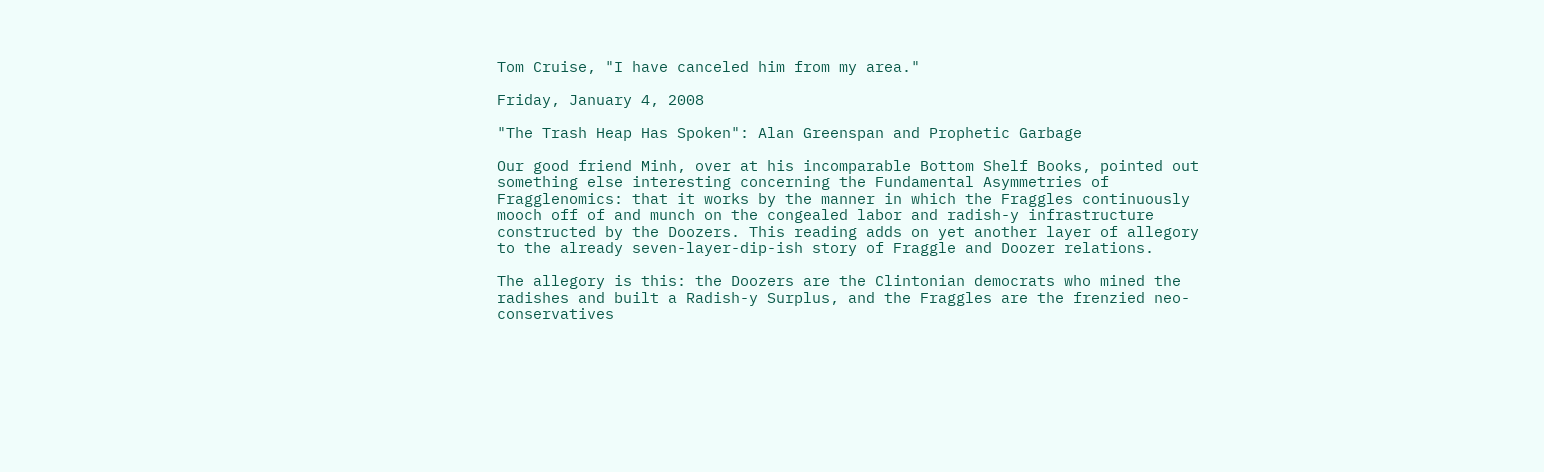Tom Cruise, "I have canceled him from my area."

Friday, January 4, 2008

"The Trash Heap Has Spoken": Alan Greenspan and Prophetic Garbage

Our good friend Minh, over at his incomparable Bottom Shelf Books, pointed out something else interesting concerning the Fundamental Asymmetries of Fragglenomics: that it works by the manner in which the Fraggles continuously mooch off of and munch on the congealed labor and radish-y infrastructure constructed by the Doozers. This reading adds on yet another layer of allegory to the already seven-layer-dip-ish story of Fraggle and Doozer relations.

The allegory is this: the Doozers are the Clintonian democrats who mined the radishes and built a Radish-y Surplus, and the Fraggles are the frenzied neo-conservatives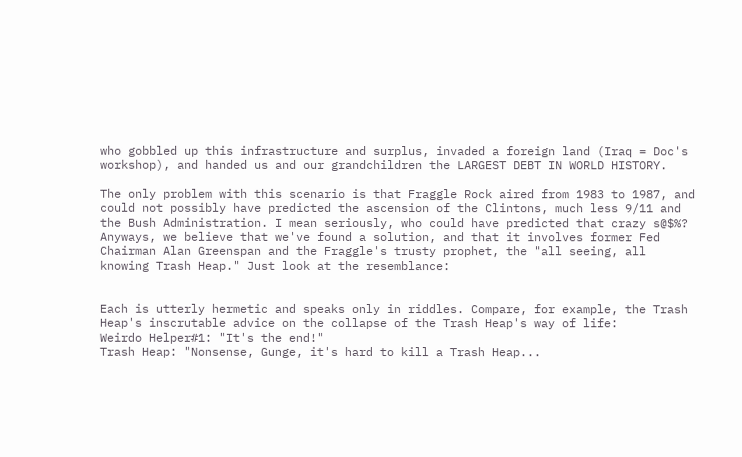who gobbled up this infrastructure and surplus, invaded a foreign land (Iraq = Doc's workshop), and handed us and our grandchildren the LARGEST DEBT IN WORLD HISTORY.

The only problem with this scenario is that Fraggle Rock aired from 1983 to 1987, and could not possibly have predicted the ascension of the Clintons, much less 9/11 and the Bush Administration. I mean seriously, who could have predicted that crazy s@$%? Anyways, we believe that we've found a solution, and that it involves former Fed Chairman Alan Greenspan and the Fraggle's trusty prophet, the "all seeing, all knowing Trash Heap." Just look at the resemblance:


Each is utterly hermetic and speaks only in riddles. Compare, for example, the Trash Heap's inscrutable advice on the collapse of the Trash Heap's way of life:
Weirdo Helper#1: "It's the end!"
Trash Heap: "Nonsense, Gunge, it's hard to kill a Trash Heap...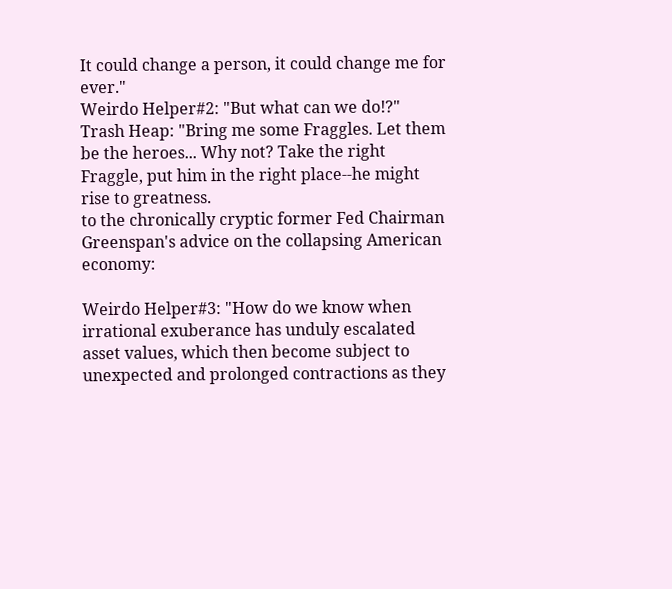It could change a person, it could change me for ever."
Weirdo Helper#2: "But what can we do!?"
Trash Heap: "Bring me some Fraggles. Let them be the heroes... Why not? Take the right Fraggle, put him in the right place--he might rise to greatness.
to the chronically cryptic former Fed Chairman Greenspan's advice on the collapsing American economy:

Weirdo Helper#3: "How do we know when irrational exuberance has unduly escalated asset values, which then become subject to unexpected and prolonged contractions as they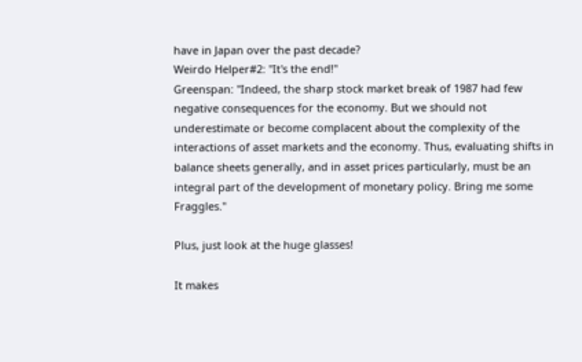have in Japan over the past decade?
Weirdo Helper#2: "It's the end!"
Greenspan: "Indeed, the sharp stock market break of 1987 had few negative consequences for the economy. But we should not underestimate or become complacent about the complexity of the interactions of asset markets and the economy. Thus, evaluating shifts in balance sheets generally, and in asset prices particularly, must be an integral part of the development of monetary policy. Bring me some Fraggles."

Plus, just look at the huge glasses!

It makes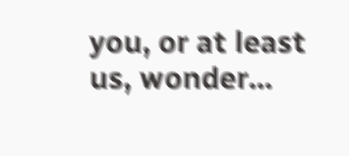you, or at least us, wonder...